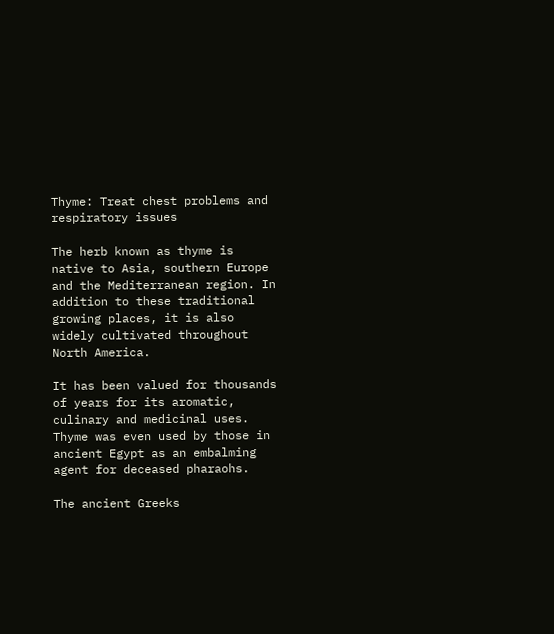Thyme: Treat chest problems and respiratory issues

The herb known as thyme is native to Asia, southern Europe and the Mediterranean region. In addition to these traditional growing places, it is also widely cultivated throughout North America.

It has been valued for thousands of years for its aromatic, culinary and medicinal uses. Thyme was even used by those in ancient Egypt as an embalming agent for deceased pharaohs.

The ancient Greeks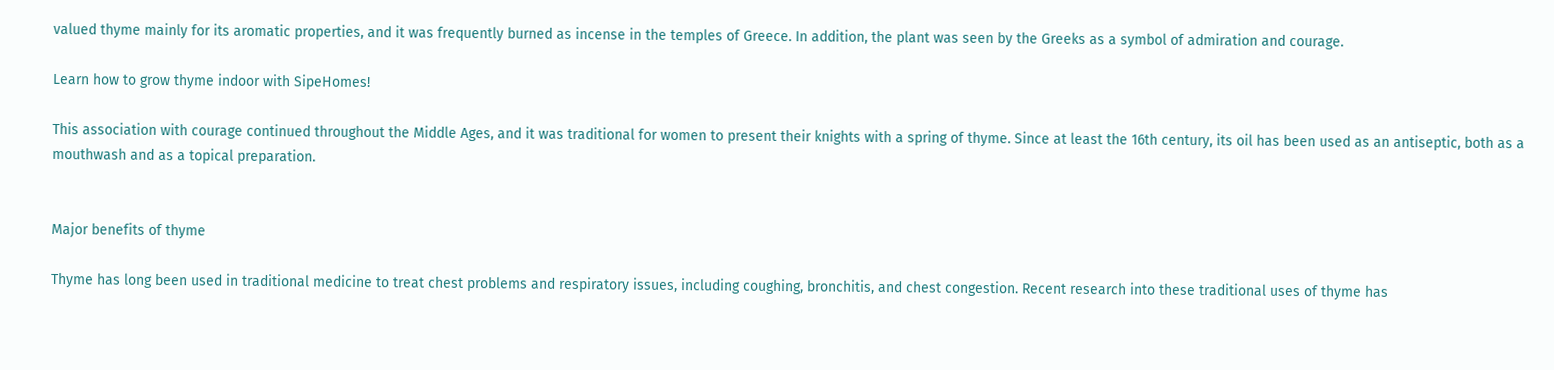valued thyme mainly for its aromatic properties, and it was frequently burned as incense in the temples of Greece. In addition, the plant was seen by the Greeks as a symbol of admiration and courage.

Learn how to grow thyme indoor with SipeHomes!

This association with courage continued throughout the Middle Ages, and it was traditional for women to present their knights with a spring of thyme. Since at least the 16th century, its oil has been used as an antiseptic, both as a mouthwash and as a topical preparation.


Major benefits of thyme

Thyme has long been used in traditional medicine to treat chest problems and respiratory issues, including coughing, bronchitis, and chest congestion. Recent research into these traditional uses of thyme has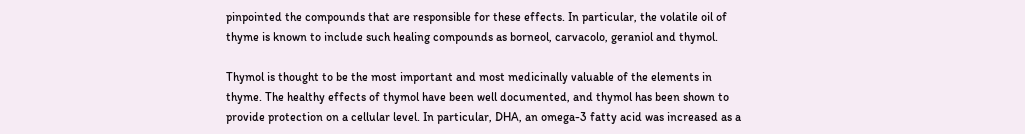pinpointed the compounds that are responsible for these effects. In particular, the volatile oil of thyme is known to include such healing compounds as borneol, carvacolo, geraniol and thymol.

Thymol is thought to be the most important and most medicinally valuable of the elements in thyme. The healthy effects of thymol have been well documented, and thymol has been shown to provide protection on a cellular level. In particular, DHA, an omega-3 fatty acid was increased as a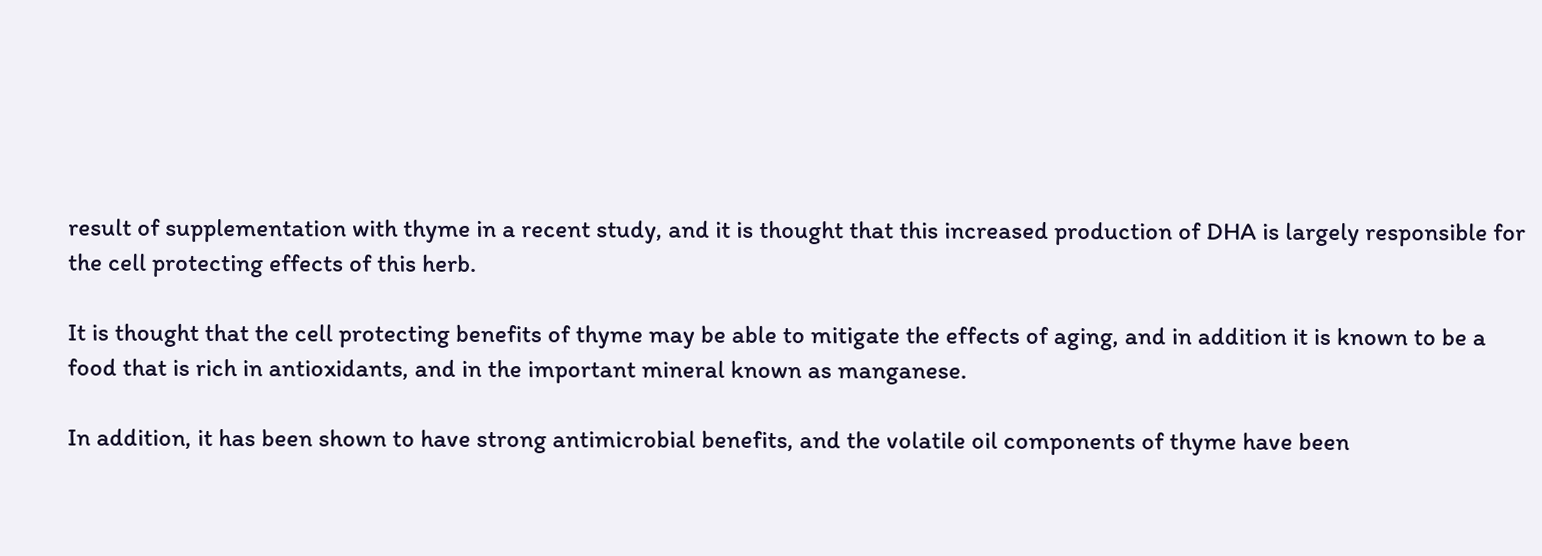result of supplementation with thyme in a recent study, and it is thought that this increased production of DHA is largely responsible for the cell protecting effects of this herb.

It is thought that the cell protecting benefits of thyme may be able to mitigate the effects of aging, and in addition it is known to be a food that is rich in antioxidants, and in the important mineral known as manganese.

In addition, it has been shown to have strong antimicrobial benefits, and the volatile oil components of thyme have been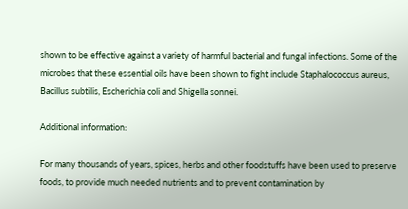shown to be effective against a variety of harmful bacterial and fungal infections. Some of the microbes that these essential oils have been shown to fight include Staphalococcus aureus, Bacillus subtilis, Escherichia coli and Shigella sonnei.

Additional information:

For many thousands of years, spices, herbs and other foodstuffs have been used to preserve foods, to provide much needed nutrients and to prevent contamination by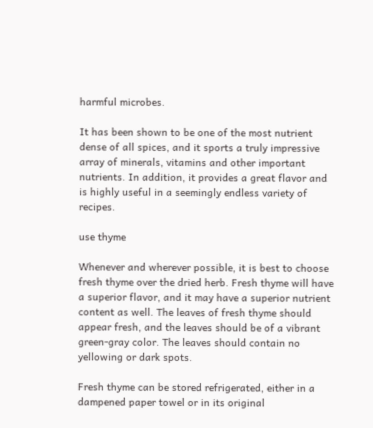harmful microbes.

It has been shown to be one of the most nutrient dense of all spices, and it sports a truly impressive array of minerals, vitamins and other important nutrients. In addition, it provides a great flavor and is highly useful in a seemingly endless variety of recipes.

use thyme

Whenever and wherever possible, it is best to choose fresh thyme over the dried herb. Fresh thyme will have a superior flavor, and it may have a superior nutrient content as well. The leaves of fresh thyme should appear fresh, and the leaves should be of a vibrant green-gray color. The leaves should contain no yellowing or dark spots.

Fresh thyme can be stored refrigerated, either in a dampened paper towel or in its original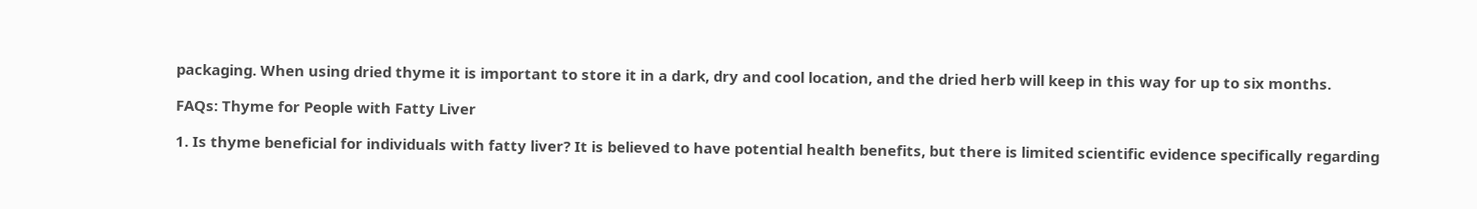packaging. When using dried thyme it is important to store it in a dark, dry and cool location, and the dried herb will keep in this way for up to six months.

FAQs: Thyme for People with Fatty Liver

1. Is thyme beneficial for individuals with fatty liver? It is believed to have potential health benefits, but there is limited scientific evidence specifically regarding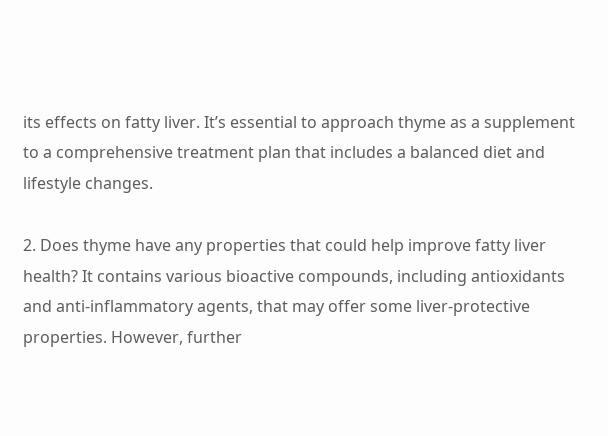its effects on fatty liver. It’s essential to approach thyme as a supplement to a comprehensive treatment plan that includes a balanced diet and lifestyle changes.

2. Does thyme have any properties that could help improve fatty liver health? It contains various bioactive compounds, including antioxidants and anti-inflammatory agents, that may offer some liver-protective properties. However, further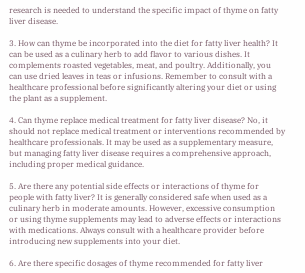research is needed to understand the specific impact of thyme on fatty liver disease.

3. How can thyme be incorporated into the diet for fatty liver health? It can be used as a culinary herb to add flavor to various dishes. It complements roasted vegetables, meat, and poultry. Additionally, you can use dried leaves in teas or infusions. Remember to consult with a healthcare professional before significantly altering your diet or using the plant as a supplement.

4. Can thyme replace medical treatment for fatty liver disease? No, it should not replace medical treatment or interventions recommended by healthcare professionals. It may be used as a supplementary measure, but managing fatty liver disease requires a comprehensive approach, including proper medical guidance.

5. Are there any potential side effects or interactions of thyme for people with fatty liver? It is generally considered safe when used as a culinary herb in moderate amounts. However, excessive consumption or using thyme supplements may lead to adverse effects or interactions with medications. Always consult with a healthcare provider before introducing new supplements into your diet.

6. Are there specific dosages of thyme recommended for fatty liver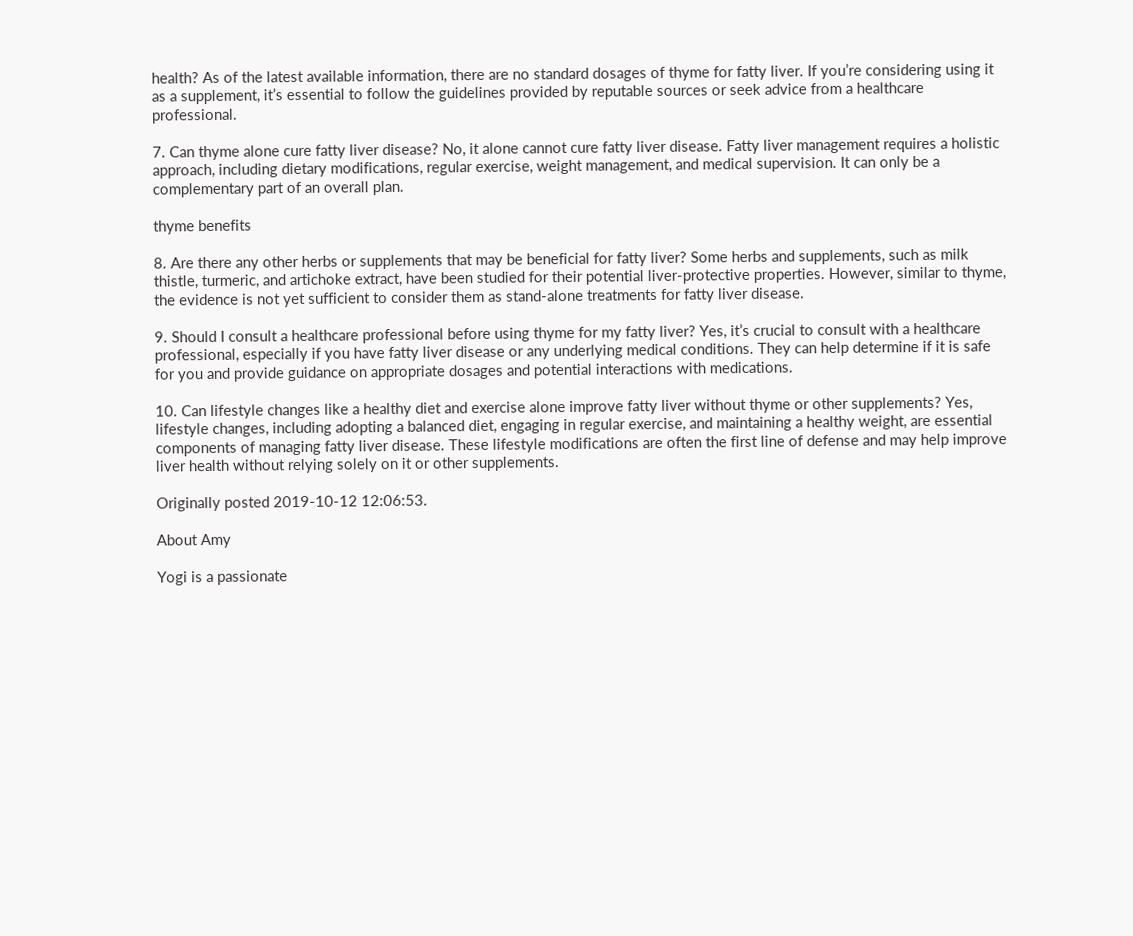health? As of the latest available information, there are no standard dosages of thyme for fatty liver. If you’re considering using it as a supplement, it’s essential to follow the guidelines provided by reputable sources or seek advice from a healthcare professional.

7. Can thyme alone cure fatty liver disease? No, it alone cannot cure fatty liver disease. Fatty liver management requires a holistic approach, including dietary modifications, regular exercise, weight management, and medical supervision. It can only be a complementary part of an overall plan.

thyme benefits

8. Are there any other herbs or supplements that may be beneficial for fatty liver? Some herbs and supplements, such as milk thistle, turmeric, and artichoke extract, have been studied for their potential liver-protective properties. However, similar to thyme, the evidence is not yet sufficient to consider them as stand-alone treatments for fatty liver disease.

9. Should I consult a healthcare professional before using thyme for my fatty liver? Yes, it’s crucial to consult with a healthcare professional, especially if you have fatty liver disease or any underlying medical conditions. They can help determine if it is safe for you and provide guidance on appropriate dosages and potential interactions with medications.

10. Can lifestyle changes like a healthy diet and exercise alone improve fatty liver without thyme or other supplements? Yes, lifestyle changes, including adopting a balanced diet, engaging in regular exercise, and maintaining a healthy weight, are essential components of managing fatty liver disease. These lifestyle modifications are often the first line of defense and may help improve liver health without relying solely on it or other supplements.

Originally posted 2019-10-12 12:06:53.

About Amy

Yogi is a passionate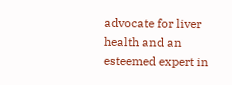advocate for liver health and an esteemed expert in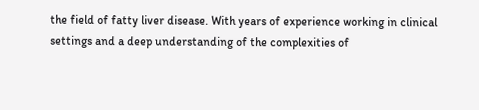the field of fatty liver disease. With years of experience working in clinical settings and a deep understanding of the complexities of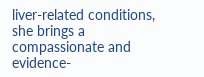liver-related conditions, she brings a compassionate and evidence-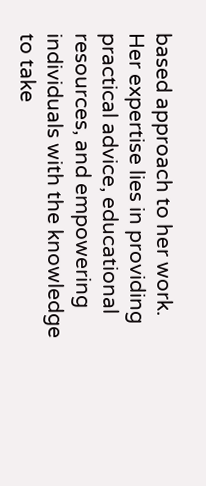based approach to her work. Her expertise lies in providing practical advice, educational resources, and empowering individuals with the knowledge to take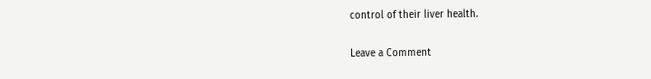control of their liver health.

Leave a Comment